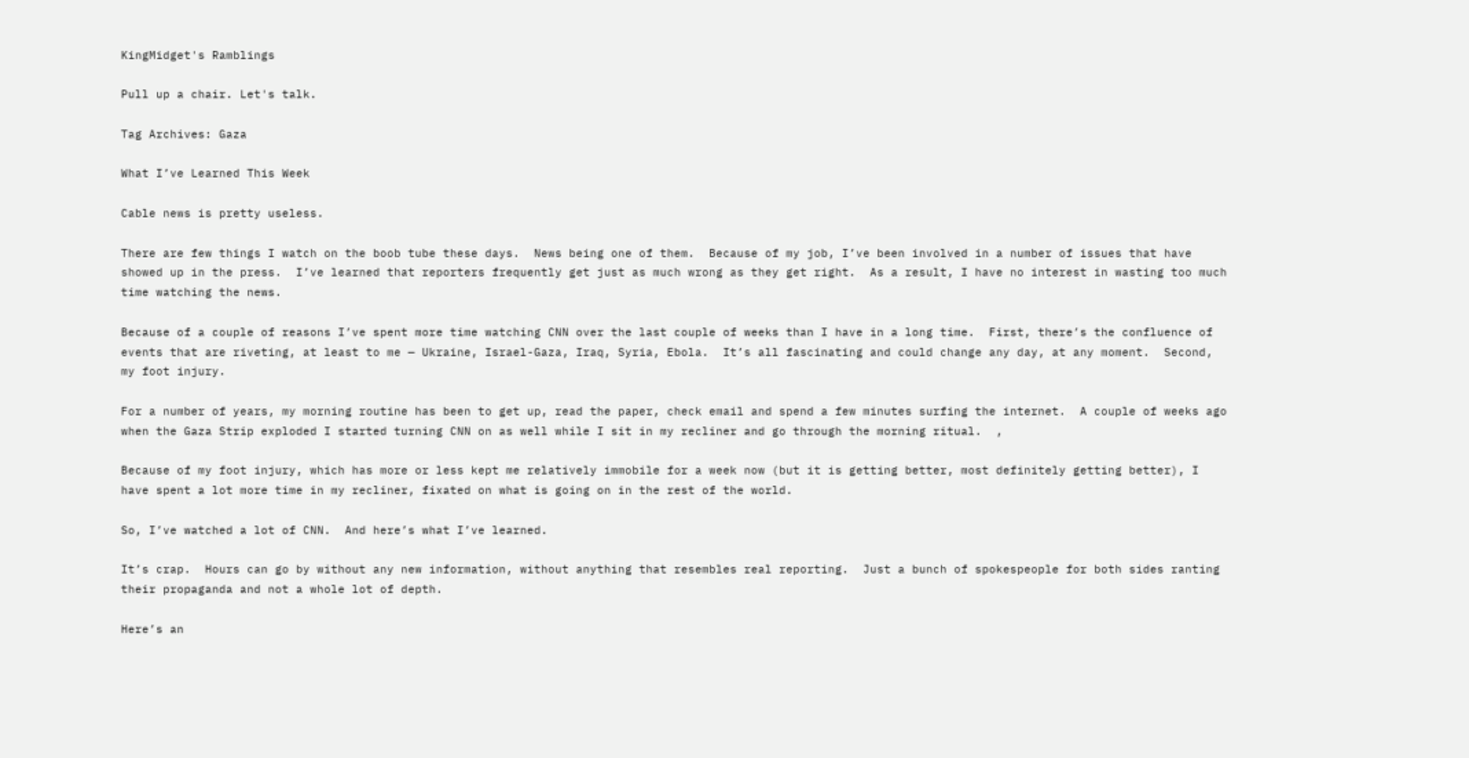KingMidget's Ramblings

Pull up a chair. Let's talk.

Tag Archives: Gaza

What I’ve Learned This Week

Cable news is pretty useless.

There are few things I watch on the boob tube these days.  News being one of them.  Because of my job, I’ve been involved in a number of issues that have showed up in the press.  I’ve learned that reporters frequently get just as much wrong as they get right.  As a result, I have no interest in wasting too much time watching the news.

Because of a couple of reasons I’ve spent more time watching CNN over the last couple of weeks than I have in a long time.  First, there’s the confluence of events that are riveting, at least to me — Ukraine, Israel-Gaza, Iraq, Syria, Ebola.  It’s all fascinating and could change any day, at any moment.  Second, my foot injury.

For a number of years, my morning routine has been to get up, read the paper, check email and spend a few minutes surfing the internet.  A couple of weeks ago when the Gaza Strip exploded I started turning CNN on as well while I sit in my recliner and go through the morning ritual.  ,

Because of my foot injury, which has more or less kept me relatively immobile for a week now (but it is getting better, most definitely getting better), I have spent a lot more time in my recliner, fixated on what is going on in the rest of the world.

So, I’ve watched a lot of CNN.  And here’s what I’ve learned.

It’s crap.  Hours can go by without any new information, without anything that resembles real reporting.  Just a bunch of spokespeople for both sides ranting their propaganda and not a whole lot of depth.

Here’s an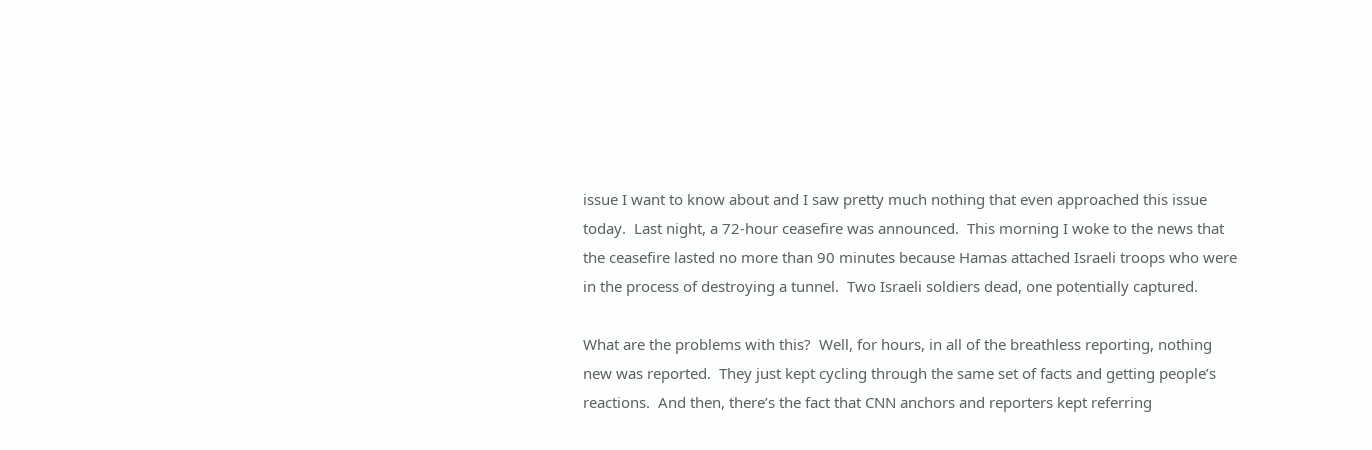issue I want to know about and I saw pretty much nothing that even approached this issue today.  Last night, a 72-hour ceasefire was announced.  This morning I woke to the news that the ceasefire lasted no more than 90 minutes because Hamas attached Israeli troops who were in the process of destroying a tunnel.  Two Israeli soldiers dead, one potentially captured.

What are the problems with this?  Well, for hours, in all of the breathless reporting, nothing new was reported.  They just kept cycling through the same set of facts and getting people’s reactions.  And then, there’s the fact that CNN anchors and reporters kept referring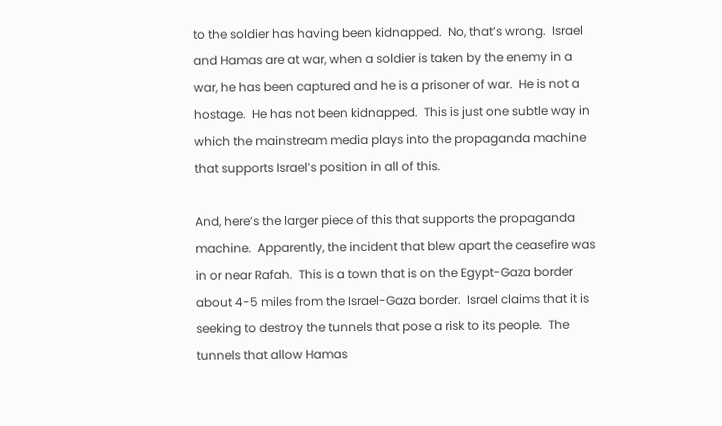to the soldier has having been kidnapped.  No, that’s wrong.  Israel and Hamas are at war, when a soldier is taken by the enemy in a war, he has been captured and he is a prisoner of war.  He is not a hostage.  He has not been kidnapped.  This is just one subtle way in which the mainstream media plays into the propaganda machine that supports Israel’s position in all of this.

And, here’s the larger piece of this that supports the propaganda machine.  Apparently, the incident that blew apart the ceasefire was in or near Rafah.  This is a town that is on the Egypt-Gaza border about 4-5 miles from the Israel-Gaza border.  Israel claims that it is seeking to destroy the tunnels that pose a risk to its people.  The tunnels that allow Hamas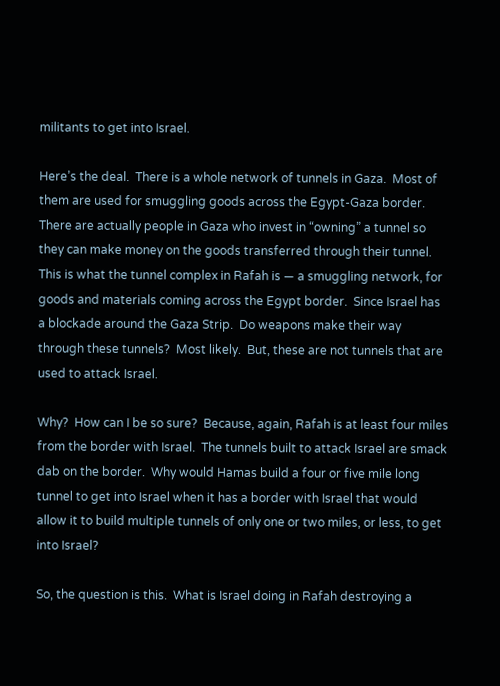militants to get into Israel.

Here’s the deal.  There is a whole network of tunnels in Gaza.  Most of them are used for smuggling goods across the Egypt-Gaza border.  There are actually people in Gaza who invest in “owning” a tunnel so they can make money on the goods transferred through their tunnel.  This is what the tunnel complex in Rafah is — a smuggling network, for goods and materials coming across the Egypt border.  Since Israel has a blockade around the Gaza Strip.  Do weapons make their way through these tunnels?  Most likely.  But, these are not tunnels that are used to attack Israel.

Why?  How can I be so sure?  Because, again, Rafah is at least four miles from the border with Israel.  The tunnels built to attack Israel are smack dab on the border.  Why would Hamas build a four or five mile long tunnel to get into Israel when it has a border with Israel that would allow it to build multiple tunnels of only one or two miles, or less, to get into Israel?

So, the question is this.  What is Israel doing in Rafah destroying a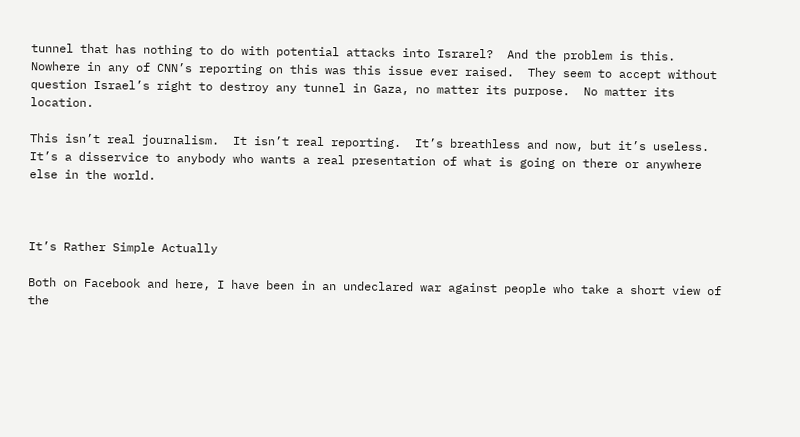tunnel that has nothing to do with potential attacks into Israrel?  And the problem is this.  Nowhere in any of CNN’s reporting on this was this issue ever raised.  They seem to accept without question Israel’s right to destroy any tunnel in Gaza, no matter its purpose.  No matter its location.

This isn’t real journalism.  It isn’t real reporting.  It’s breathless and now, but it’s useless.  It’s a disservice to anybody who wants a real presentation of what is going on there or anywhere else in the world.



It’s Rather Simple Actually

Both on Facebook and here, I have been in an undeclared war against people who take a short view of the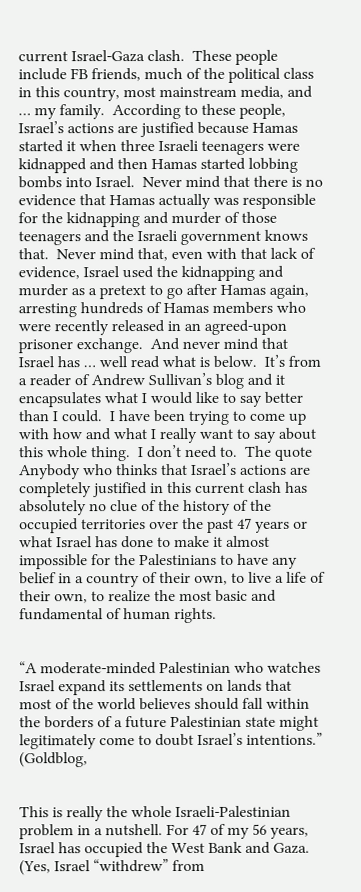current Israel-Gaza clash.  These people include FB friends, much of the political class in this country, most mainstream media, and … my family.  According to these people, Israel’s actions are justified because Hamas started it when three Israeli teenagers were kidnapped and then Hamas started lobbing bombs into Israel.  Never mind that there is no evidence that Hamas actually was responsible for the kidnapping and murder of those teenagers and the Israeli government knows that.  Never mind that, even with that lack of evidence, Israel used the kidnapping and murder as a pretext to go after Hamas again, arresting hundreds of Hamas members who were recently released in an agreed-upon prisoner exchange.  And never mind that Israel has … well read what is below.  It’s from a reader of Andrew Sullivan’s blog and it encapsulates what I would like to say better than I could.  I have been trying to come up with how and what I really want to say about this whole thing.  I don’t need to.  The quote  Anybody who thinks that Israel’s actions are completely justified in this current clash has absolutely no clue of the history of the occupied territories over the past 47 years or what Israel has done to make it almost impossible for the Palestinians to have any belief in a country of their own, to live a life of their own, to realize the most basic and fundamental of human rights.


“A moderate-minded Palestinian who watches Israel expand its settlements on lands that most of the world believes should fall within the borders of a future Palestinian state might legitimately come to doubt Israel’s intentions.” (Goldblog,


This is really the whole Israeli-Palestinian problem in a nutshell. For 47 of my 56 years, Israel has occupied the West Bank and Gaza. (Yes, Israel “withdrew” from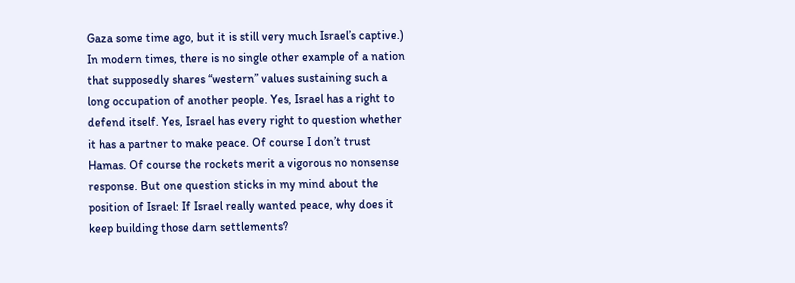Gaza some time ago, but it is still very much Israel’s captive.) In modern times, there is no single other example of a nation that supposedly shares “western” values sustaining such a long occupation of another people. Yes, Israel has a right to defend itself. Yes, Israel has every right to question whether it has a partner to make peace. Of course I don’t trust Hamas. Of course the rockets merit a vigorous no nonsense response. But one question sticks in my mind about the position of Israel: If Israel really wanted peace, why does it keep building those darn settlements?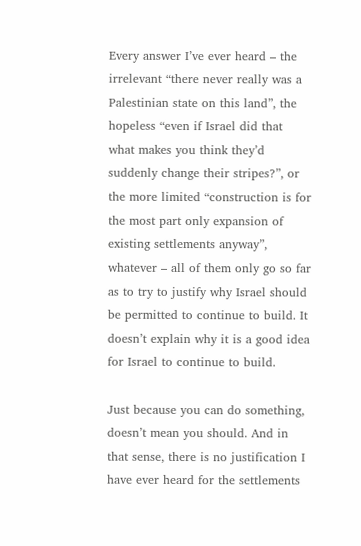Every answer I’ve ever heard – the irrelevant “there never really was a Palestinian state on this land”, the hopeless “even if Israel did that what makes you think they’d suddenly change their stripes?”, or the more limited “construction is for the most part only expansion of existing settlements anyway”, whatever – all of them only go so far as to try to justify why Israel should be permitted to continue to build. It doesn’t explain why it is a good idea for Israel to continue to build.

Just because you can do something, doesn’t mean you should. And in that sense, there is no justification I have ever heard for the settlements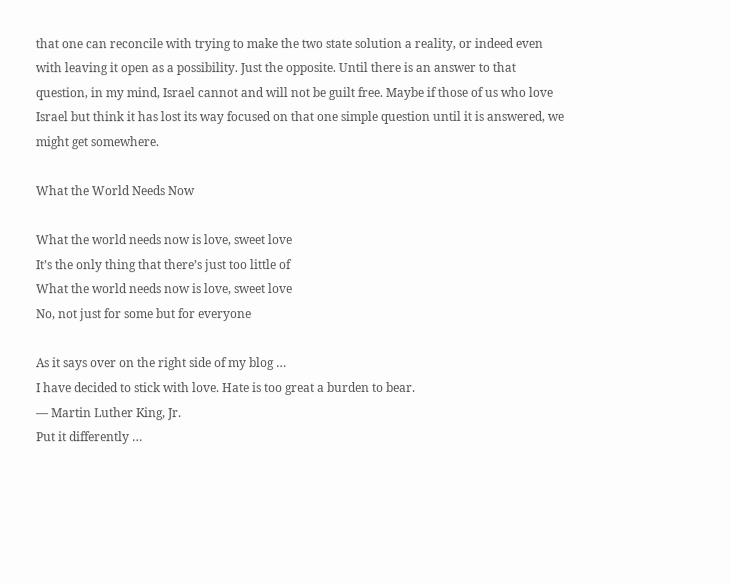that one can reconcile with trying to make the two state solution a reality, or indeed even with leaving it open as a possibility. Just the opposite. Until there is an answer to that question, in my mind, Israel cannot and will not be guilt free. Maybe if those of us who love Israel but think it has lost its way focused on that one simple question until it is answered, we might get somewhere.

What the World Needs Now

What the world needs now is love, sweet love
It’s the only thing that there’s just too little of
What the world needs now is love, sweet love
No, not just for some but for everyone

As it says over on the right side of my blog …
I have decided to stick with love. Hate is too great a burden to bear.
— Martin Luther King, Jr.
Put it differently …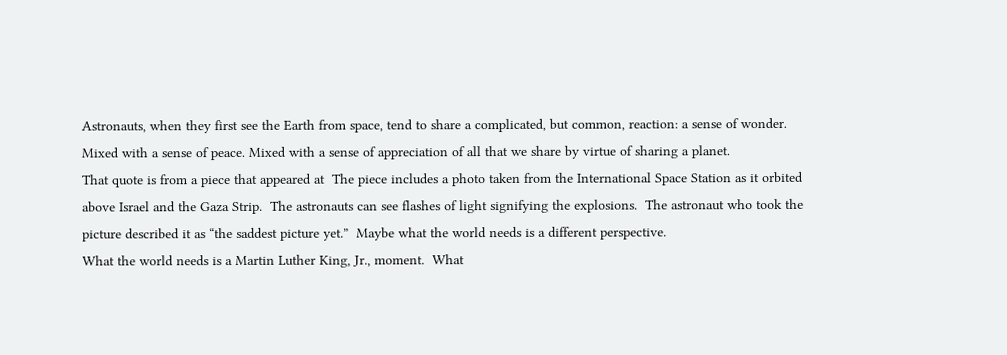Astronauts, when they first see the Earth from space, tend to share a complicated, but common, reaction: a sense of wonder. Mixed with a sense of peace. Mixed with a sense of appreciation of all that we share by virtue of sharing a planet.
That quote is from a piece that appeared at  The piece includes a photo taken from the International Space Station as it orbited above Israel and the Gaza Strip.  The astronauts can see flashes of light signifying the explosions.  The astronaut who took the picture described it as “the saddest picture yet.”  Maybe what the world needs is a different perspective.
What the world needs is a Martin Luther King, Jr., moment.  What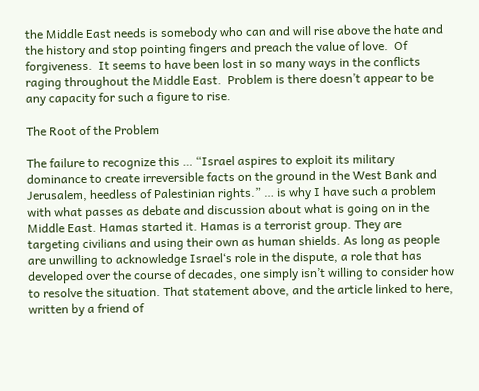the Middle East needs is somebody who can and will rise above the hate and the history and stop pointing fingers and preach the value of love.  Of forgiveness.  It seems to have been lost in so many ways in the conflicts raging throughout the Middle East.  Problem is there doesn’t appear to be any capacity for such a figure to rise.

The Root of the Problem

The failure to recognize this … “Israel aspires to exploit its military dominance to create irreversible facts on the ground in the West Bank and Jerusalem, heedless of Palestinian rights.” … is why I have such a problem with what passes as debate and discussion about what is going on in the Middle East. Hamas started it. Hamas is a terrorist group. They are targeting civilians and using their own as human shields. As long as people are unwilling to acknowledge Israel‘s role in the dispute, a role that has developed over the course of decades, one simply isn’t willing to consider how to resolve the situation. That statement above, and the article linked to here, written by a friend of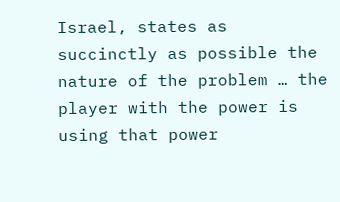Israel, states as succinctly as possible the nature of the problem … the player with the power is using that power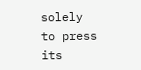solely to press its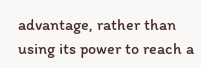advantage, rather than using its power to reach a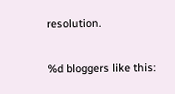resolution.

%d bloggers like this: